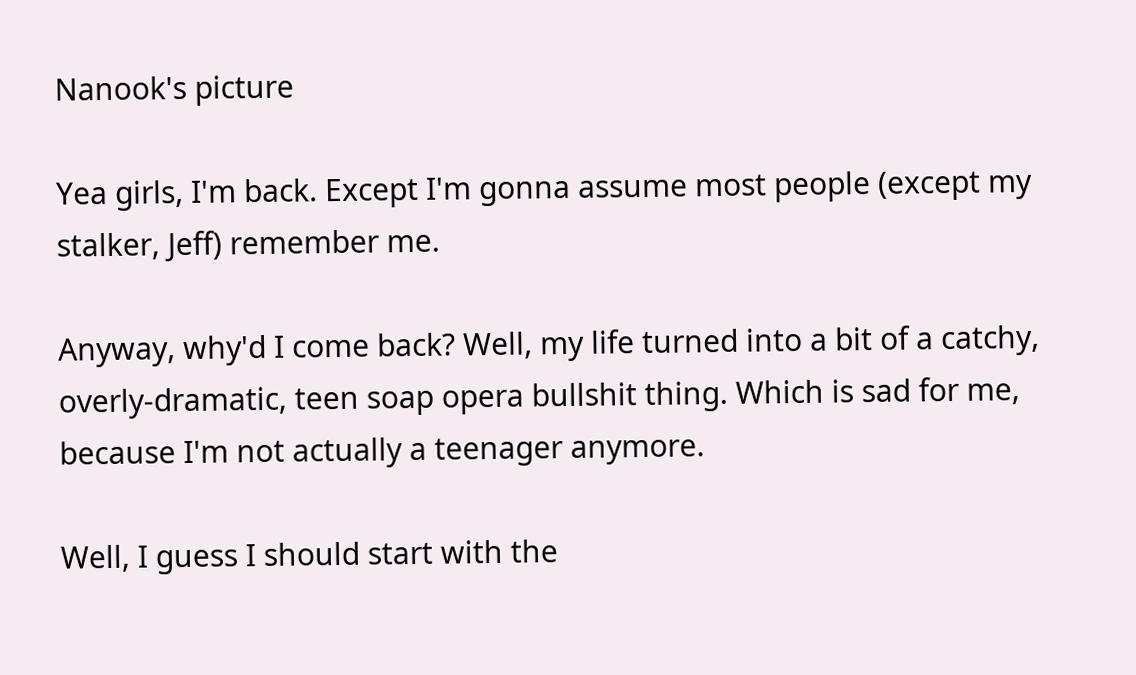Nanook's picture

Yea girls, I'm back. Except I'm gonna assume most people (except my stalker, Jeff) remember me.

Anyway, why'd I come back? Well, my life turned into a bit of a catchy, overly-dramatic, teen soap opera bullshit thing. Which is sad for me, because I'm not actually a teenager anymore.

Well, I guess I should start with the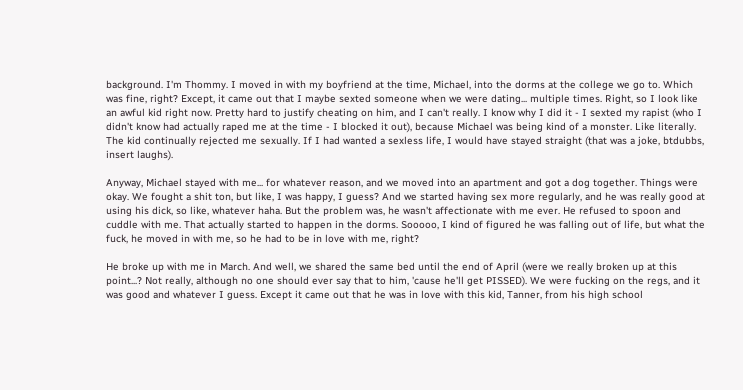background. I'm Thommy. I moved in with my boyfriend at the time, Michael, into the dorms at the college we go to. Which was fine, right? Except, it came out that I maybe sexted someone when we were dating... multiple times. Right, so I look like an awful kid right now. Pretty hard to justify cheating on him, and I can't really. I know why I did it - I sexted my rapist (who I didn't know had actually raped me at the time - I blocked it out), because Michael was being kind of a monster. Like literally. The kid continually rejected me sexually. If I had wanted a sexless life, I would have stayed straight (that was a joke, btdubbs, insert laughs).

Anyway, Michael stayed with me... for whatever reason, and we moved into an apartment and got a dog together. Things were okay. We fought a shit ton, but like, I was happy, I guess? And we started having sex more regularly, and he was really good at using his dick, so like, whatever haha. But the problem was, he wasn't affectionate with me ever. He refused to spoon and cuddle with me. That actually started to happen in the dorms. Sooooo, I kind of figured he was falling out of life, but what the fuck, he moved in with me, so he had to be in love with me, right?

He broke up with me in March. And well, we shared the same bed until the end of April (were we really broken up at this point...? Not really, although no one should ever say that to him, 'cause he'll get PISSED). We were fucking on the regs, and it was good and whatever I guess. Except it came out that he was in love with this kid, Tanner, from his high school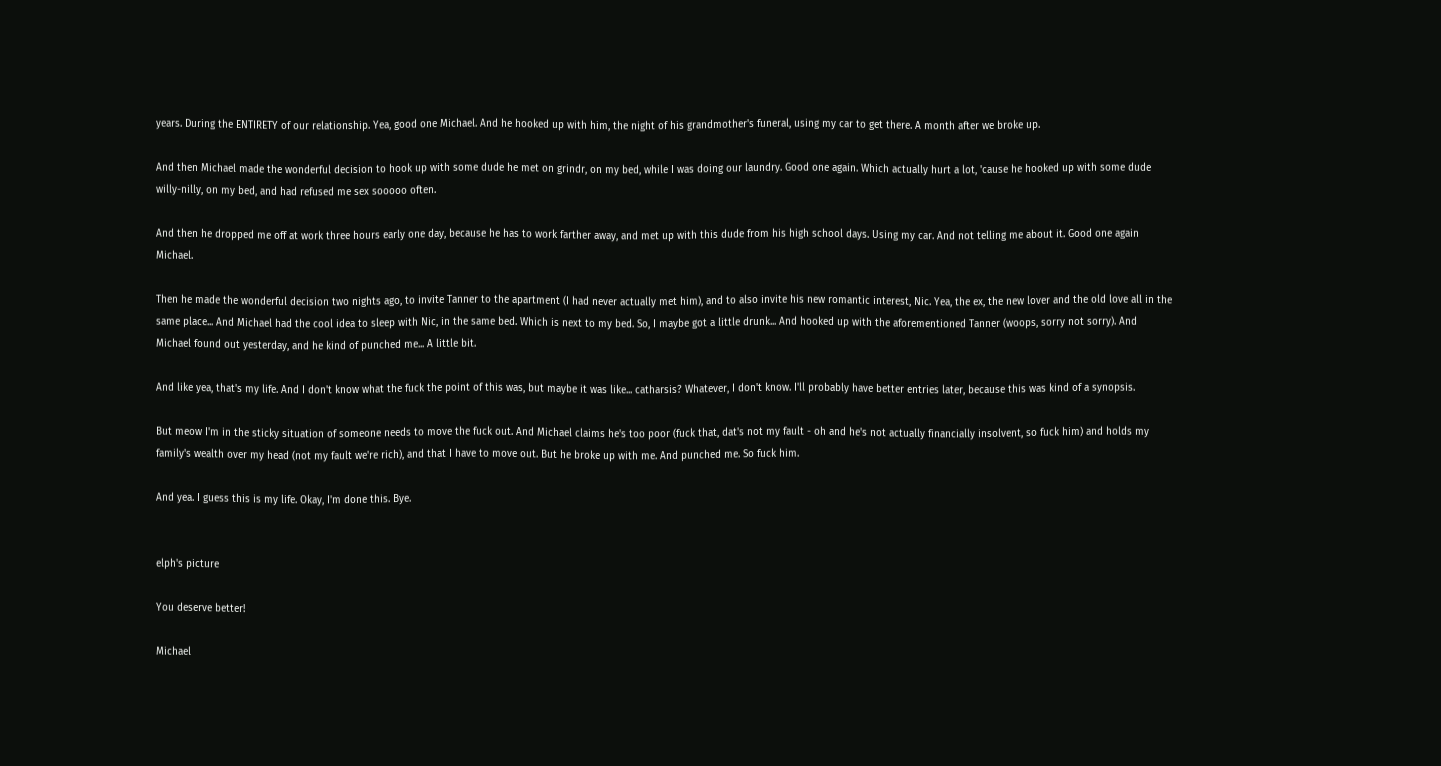years. During the ENTIRETY of our relationship. Yea, good one Michael. And he hooked up with him, the night of his grandmother's funeral, using my car to get there. A month after we broke up.

And then Michael made the wonderful decision to hook up with some dude he met on grindr, on my bed, while I was doing our laundry. Good one again. Which actually hurt a lot, 'cause he hooked up with some dude willy-nilly, on my bed, and had refused me sex sooooo often.

And then he dropped me off at work three hours early one day, because he has to work farther away, and met up with this dude from his high school days. Using my car. And not telling me about it. Good one again Michael.

Then he made the wonderful decision two nights ago, to invite Tanner to the apartment (I had never actually met him), and to also invite his new romantic interest, Nic. Yea, the ex, the new lover and the old love all in the same place... And Michael had the cool idea to sleep with Nic, in the same bed. Which is next to my bed. So, I maybe got a little drunk... And hooked up with the aforementioned Tanner (woops, sorry not sorry). And Michael found out yesterday, and he kind of punched me... A little bit.

And like yea, that's my life. And I don't know what the fuck the point of this was, but maybe it was like... catharsis? Whatever, I don't know. I'll probably have better entries later, because this was kind of a synopsis.

But meow I'm in the sticky situation of someone needs to move the fuck out. And Michael claims he's too poor (fuck that, dat's not my fault - oh and he's not actually financially insolvent, so fuck him) and holds my family's wealth over my head (not my fault we're rich), and that I have to move out. But he broke up with me. And punched me. So fuck him.

And yea. I guess this is my life. Okay, I'm done this. Bye.


elph's picture

You deserve better!

Michael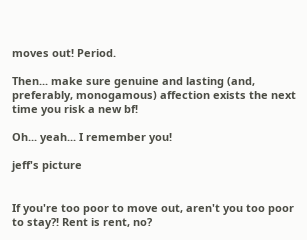moves out! Period.

Then... make sure genuine and lasting (and, preferably, monogamous) affection exists the next time you risk a new bf!

Oh... yeah... I remember you!

jeff's picture


If you're too poor to move out, aren't you too poor to stay?! Rent is rent, no?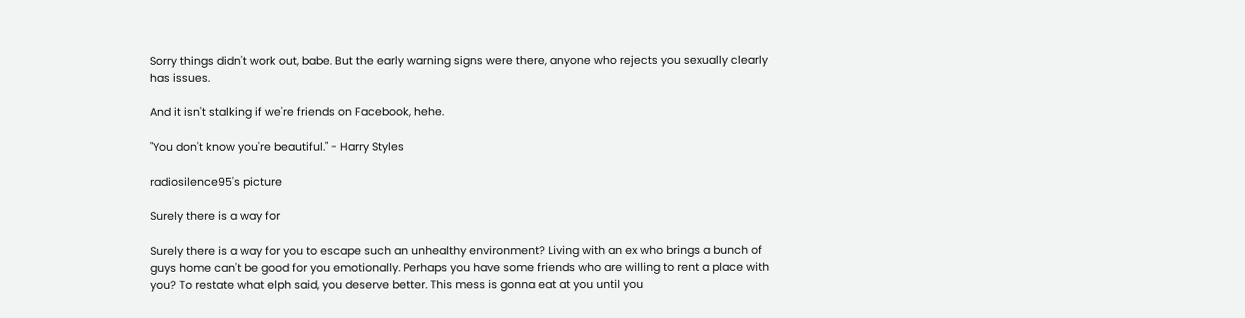Sorry things didn't work out, babe. But the early warning signs were there, anyone who rejects you sexually clearly has issues.

And it isn't stalking if we're friends on Facebook, hehe.

"You don't know you're beautiful." - Harry Styles

radiosilence95's picture

Surely there is a way for

Surely there is a way for you to escape such an unhealthy environment? Living with an ex who brings a bunch of guys home can't be good for you emotionally. Perhaps you have some friends who are willing to rent a place with you? To restate what elph said, you deserve better. This mess is gonna eat at you until you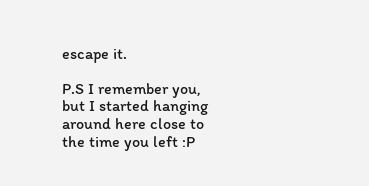escape it.

P.S I remember you, but I started hanging around here close to the time you left :P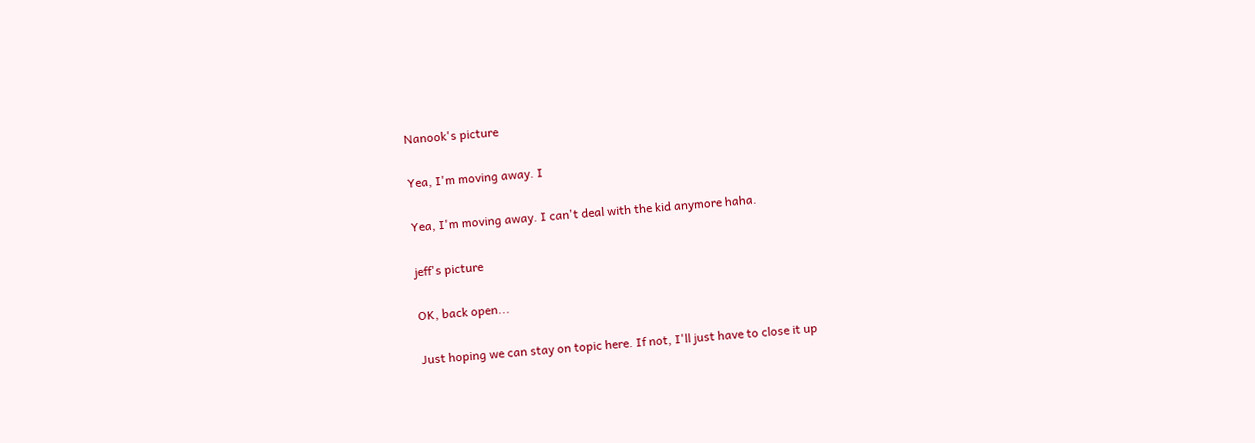Nanook's picture

Yea, I'm moving away. I

Yea, I'm moving away. I can't deal with the kid anymore haha.

jeff's picture

OK, back open...

Just hoping we can stay on topic here. If not, I'll just have to close it up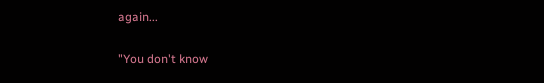again...

"You don't know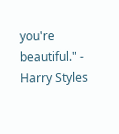you're beautiful." - Harry Styles